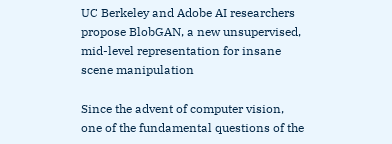UC Berkeley and Adobe AI researchers propose BlobGAN, a new unsupervised, mid-level representation for insane scene manipulation

Since the advent of computer vision, one of the fundamental questions of the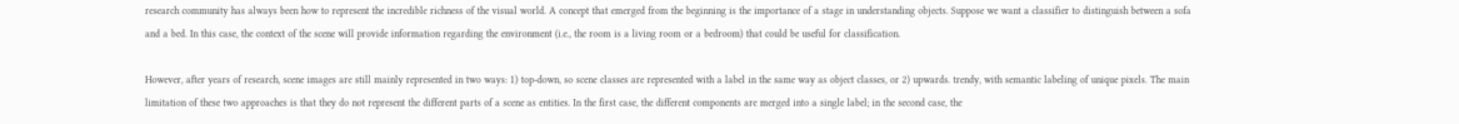research community has always been how to represent the incredible richness of the visual world. A concept that emerged from the beginning is the importance of a stage in understanding objects. Suppose we want a classifier to distinguish between a sofa and a bed. In this case, the context of the scene will provide information regarding the environment (i.e., the room is a living room or a bedroom) that could be useful for classification.

However, after years of research, scene images are still mainly represented in two ways: 1) top-down, so scene classes are represented with a label in the same way as object classes, or 2) upwards. trendy, with semantic labeling of unique pixels. The main limitation of these two approaches is that they do not represent the different parts of a scene as entities. In the first case, the different components are merged into a single label; in the second case, the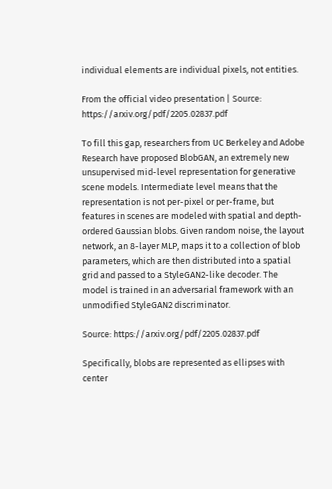individual elements are individual pixels, not entities.

From the official video presentation | Source: https://arxiv.org/pdf/2205.02837.pdf

To fill this gap, researchers from UC Berkeley and Adobe Research have proposed BlobGAN, an extremely new unsupervised mid-level representation for generative scene models. Intermediate level means that the representation is not per-pixel or per-frame, but features in scenes are modeled with spatial and depth-ordered Gaussian blobs. Given random noise, the layout network, an 8-layer MLP, maps it to a collection of blob parameters, which are then distributed into a spatial grid and passed to a StyleGAN2-like decoder. The model is trained in an adversarial framework with an unmodified StyleGAN2 discriminator.

Source: https://arxiv.org/pdf/2205.02837.pdf

Specifically, blobs are represented as ellipses with center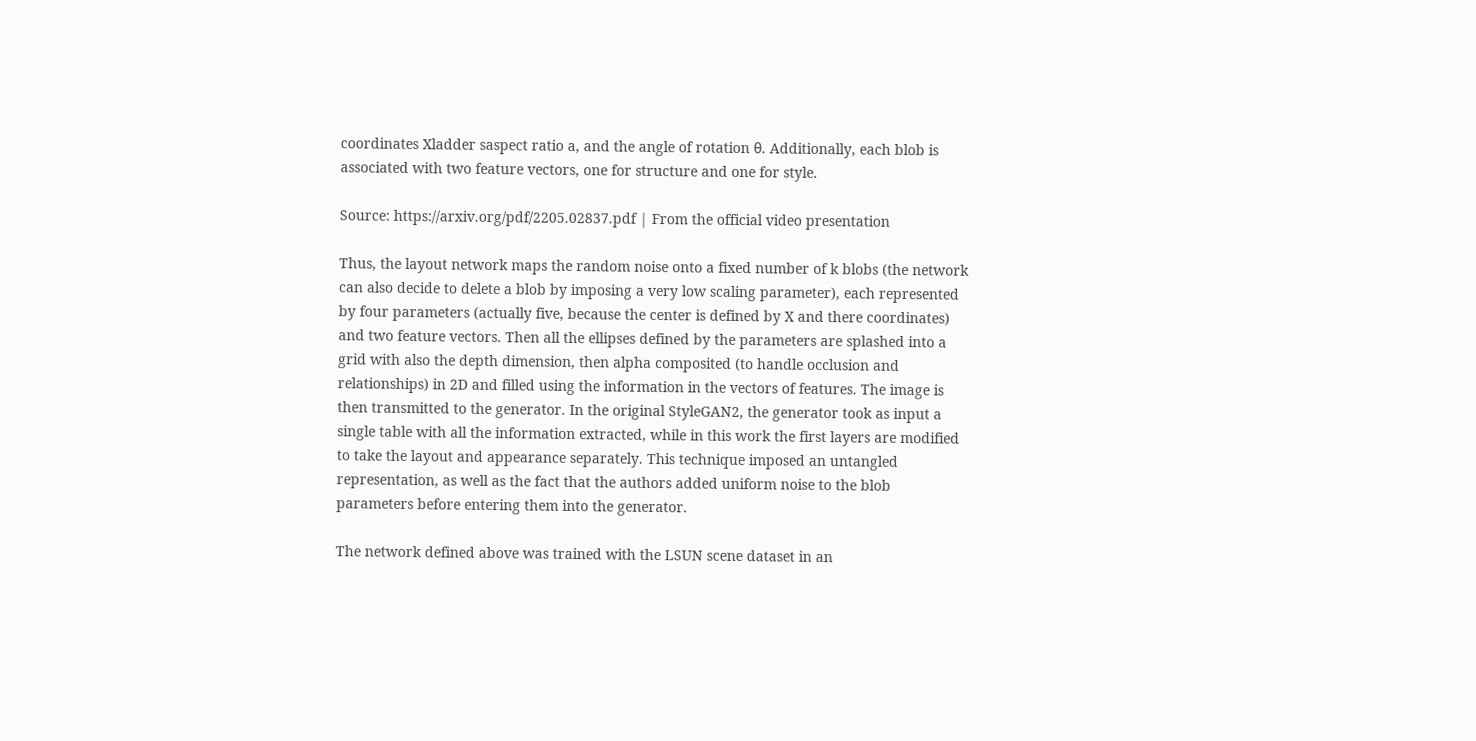coordinates Xladder saspect ratio a, and the angle of rotation θ. Additionally, each blob is associated with two feature vectors, one for structure and one for style.

Source: https://arxiv.org/pdf/2205.02837.pdf | From the official video presentation

Thus, the layout network maps the random noise onto a fixed number of k blobs (the network can also decide to delete a blob by imposing a very low scaling parameter), each represented by four parameters (actually five, because the center is defined by X and there coordinates) and two feature vectors. Then all the ellipses defined by the parameters are splashed into a grid with also the depth dimension, then alpha composited (to handle occlusion and relationships) in 2D and filled using the information in the vectors of features. The image is then transmitted to the generator. In the original StyleGAN2, the generator took as input a single table with all the information extracted, while in this work the first layers are modified to take the layout and appearance separately. This technique imposed an untangled representation, as well as the fact that the authors added uniform noise to the blob parameters before entering them into the generator.

The network defined above was trained with the LSUN scene dataset in an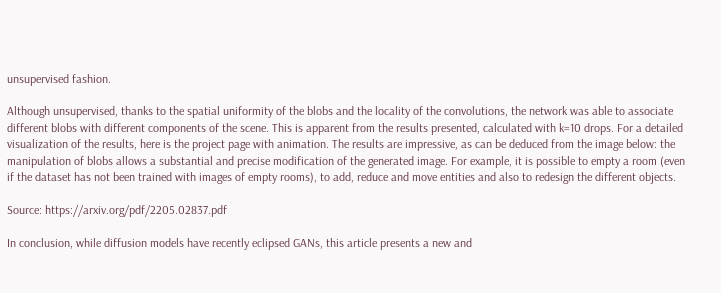unsupervised fashion.

Although unsupervised, thanks to the spatial uniformity of the blobs and the locality of the convolutions, the network was able to associate different blobs with different components of the scene. This is apparent from the results presented, calculated with k=10 drops. For a detailed visualization of the results, here is the project page with animation. The results are impressive, as can be deduced from the image below: the manipulation of blobs allows a substantial and precise modification of the generated image. For example, it is possible to empty a room (even if the dataset has not been trained with images of empty rooms), to add, reduce and move entities and also to redesign the different objects.

Source: https://arxiv.org/pdf/2205.02837.pdf

In conclusion, while diffusion models have recently eclipsed GANs, this article presents a new and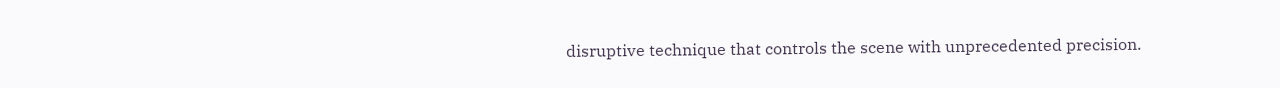disruptive technique that controls the scene with unprecedented precision.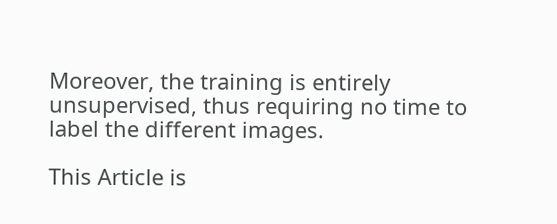Moreover, the training is entirely unsupervised, thus requiring no time to label the different images.

This Article is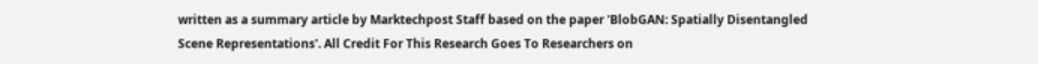written as a summary article by Marktechpost Staff based on the paper 'BlobGAN: Spatially Disentangled
Scene Representations'. All Credit For This Research Goes To Researchers on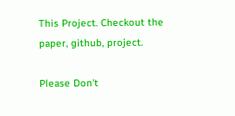This Project. Checkout the paper, github, project.

Please Don't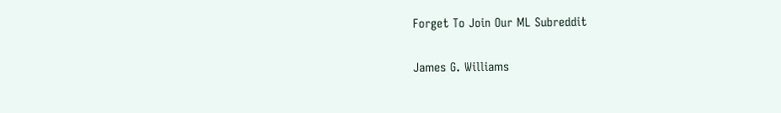Forget To Join Our ML Subreddit

James G. Williams